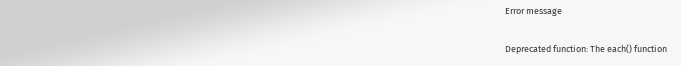Error message

Deprecated function: The each() function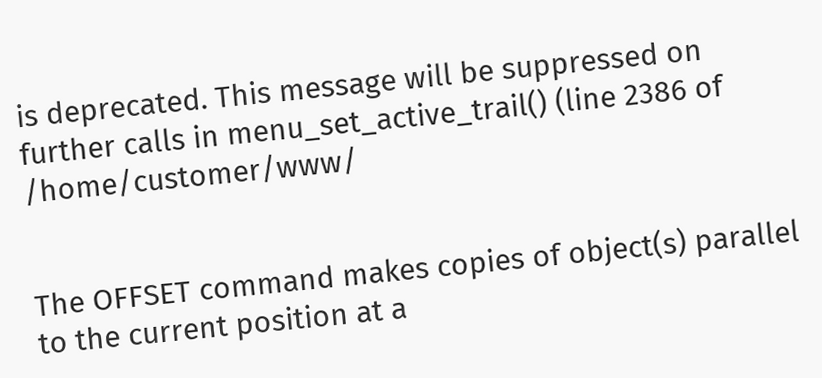is deprecated. This message will be suppressed on further calls in menu_set_active_trail() (line 2386 of /home/customer/www/


The OFFSET command makes copies of object(s) parallel to the current position at a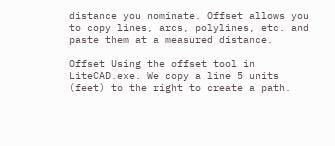distance you nominate. Offset allows you to copy lines, arcs, polylines, etc. and paste them at a measured distance.

Offset Using the offset tool in LiteCAD.exe. We copy a line 5 units (feet) to the right to create a path.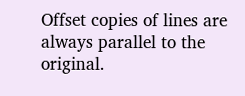Offset copies of lines are always parallel to the original.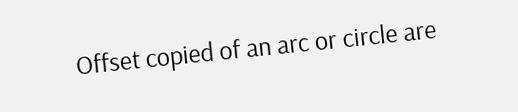Offset copied of an arc or circle are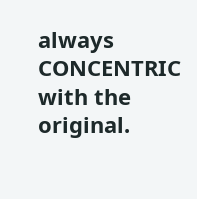always CONCENTRIC with the original.